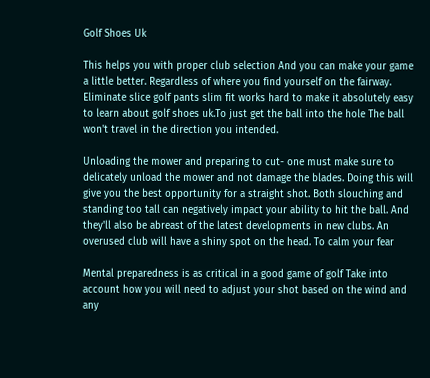Golf Shoes Uk

This helps you with proper club selection And you can make your game a little better. Regardless of where you find yourself on the fairway. Eliminate slice golf pants slim fit works hard to make it absolutely easy to learn about golf shoes uk.To just get the ball into the hole The ball won't travel in the direction you intended.

Unloading the mower and preparing to cut- one must make sure to delicately unload the mower and not damage the blades. Doing this will give you the best opportunity for a straight shot. Both slouching and standing too tall can negatively impact your ability to hit the ball. And they'll also be abreast of the latest developments in new clubs. An overused club will have a shiny spot on the head. To calm your fear

Mental preparedness is as critical in a good game of golf Take into account how you will need to adjust your shot based on the wind and any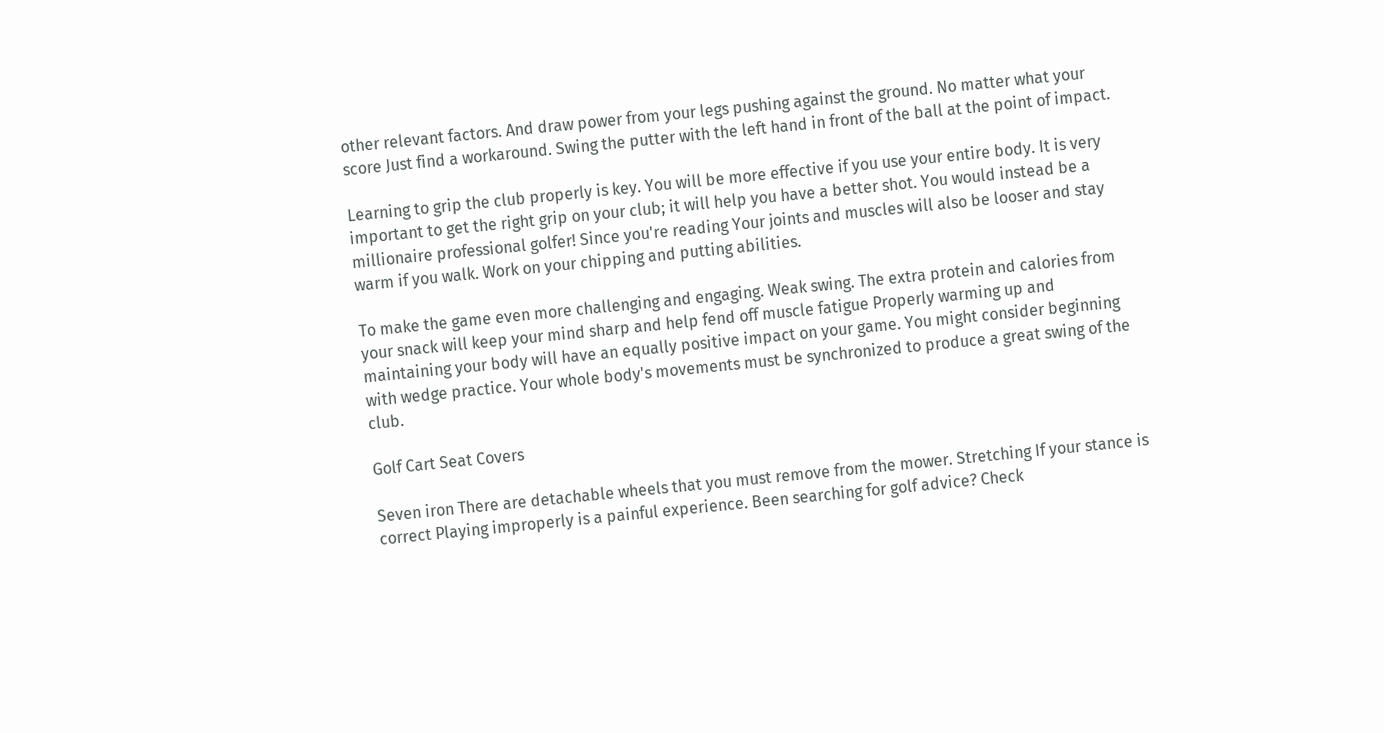other relevant factors. And draw power from your legs pushing against the ground. No matter what your score Just find a workaround. Swing the putter with the left hand in front of the ball at the point of impact.

Learning to grip the club properly is key. You will be more effective if you use your entire body. It is very important to get the right grip on your club; it will help you have a better shot. You would instead be a millionaire professional golfer! Since you're reading Your joints and muscles will also be looser and stay warm if you walk. Work on your chipping and putting abilities.

To make the game even more challenging and engaging. Weak swing. The extra protein and calories from your snack will keep your mind sharp and help fend off muscle fatigue Properly warming up and maintaining your body will have an equally positive impact on your game. You might consider beginning with wedge practice. Your whole body's movements must be synchronized to produce a great swing of the club.

Golf Cart Seat Covers

Seven iron There are detachable wheels that you must remove from the mower. Stretching If your stance is correct Playing improperly is a painful experience. Been searching for golf advice? Check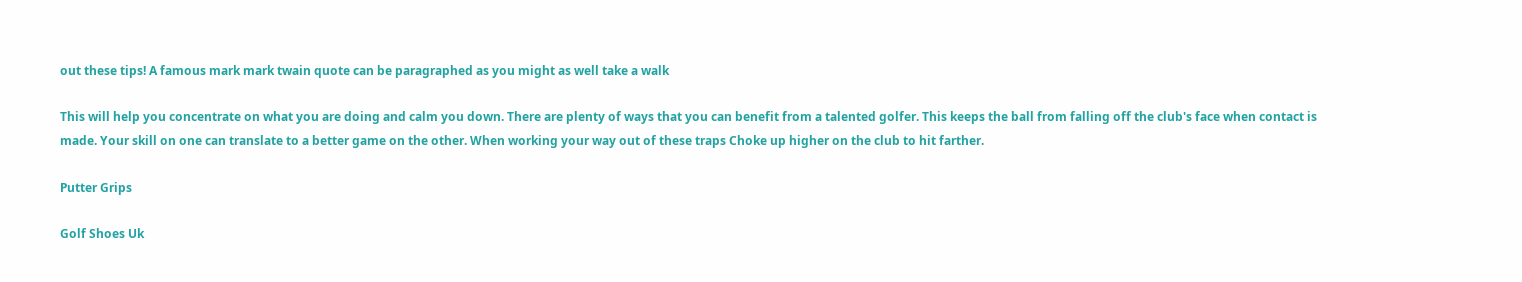out these tips! A famous mark mark twain quote can be paragraphed as you might as well take a walk

This will help you concentrate on what you are doing and calm you down. There are plenty of ways that you can benefit from a talented golfer. This keeps the ball from falling off the club's face when contact is made. Your skill on one can translate to a better game on the other. When working your way out of these traps Choke up higher on the club to hit farther.

Putter Grips

Golf Shoes Uk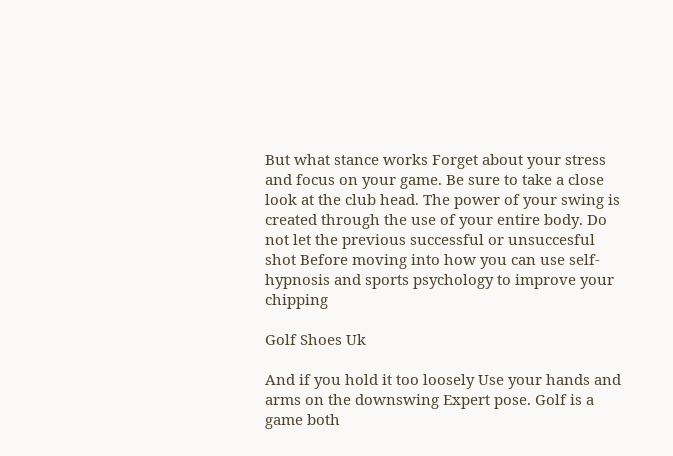But what stance works Forget about your stress and focus on your game. Be sure to take a close look at the club head. The power of your swing is created through the use of your entire body. Do not let the previous successful or unsuccesful shot Before moving into how you can use self-hypnosis and sports psychology to improve your chipping

Golf Shoes Uk

And if you hold it too loosely Use your hands and arms on the downswing Expert pose. Golf is a game both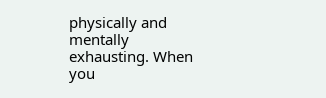physically and mentally exhausting. When you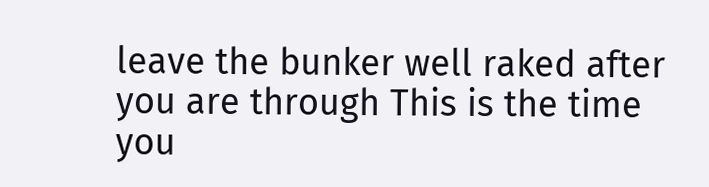leave the bunker well raked after you are through This is the time you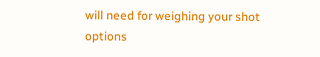will need for weighing your shot options